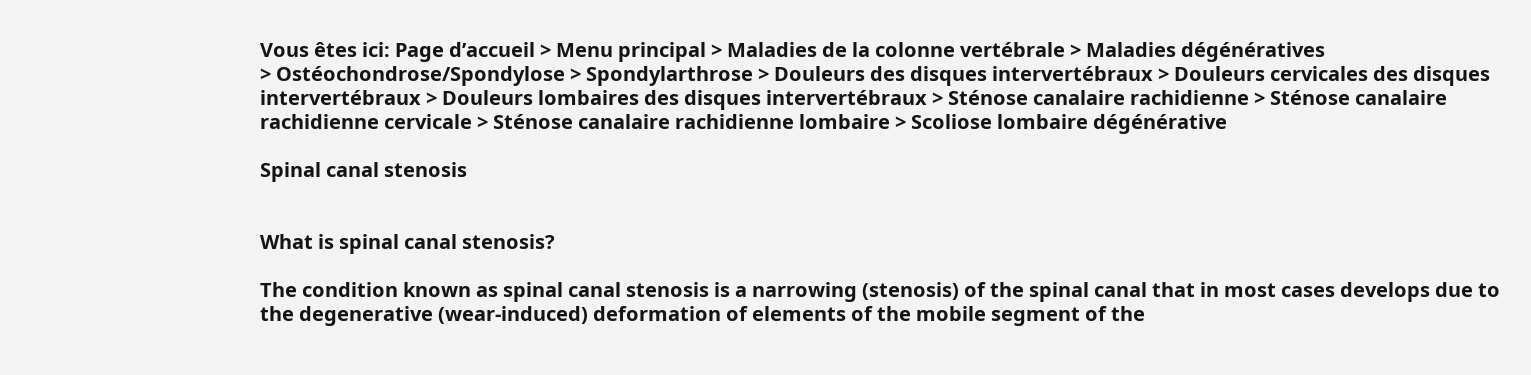Vous êtes ici: Page d’accueil > Menu principal > Maladies de la colonne vertébrale > Maladies dégénératives
> Ostéochondrose/Spondylose > Spondylarthrose > Douleurs des disques intervertébraux > Douleurs cervicales des disques intervertébraux > Douleurs lombaires des disques intervertébraux > Sténose canalaire rachidienne > Sténose canalaire rachidienne cervicale > Sténose canalaire rachidienne lombaire > Scoliose lombaire dégénérative

Spinal canal stenosis


What is spinal canal stenosis?

The condition known as spinal canal stenosis is a narrowing (stenosis) of the spinal canal that in most cases develops due to the degenerative (wear-induced) deformation of elements of the mobile segment of the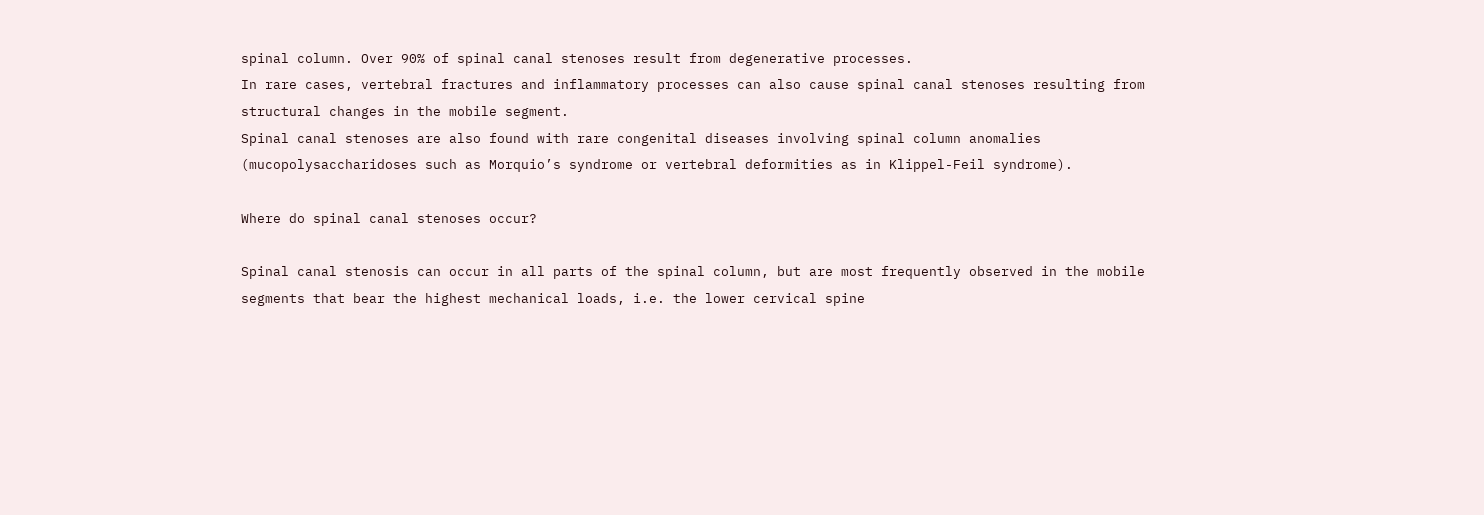spinal column. Over 90% of spinal canal stenoses result from degenerative processes.
In rare cases, vertebral fractures and inflammatory processes can also cause spinal canal stenoses resulting from structural changes in the mobile segment.
Spinal canal stenoses are also found with rare congenital diseases involving spinal column anomalies (mucopolysaccharidoses such as Morquio’s syndrome or vertebral deformities as in Klippel-Feil syndrome).

Where do spinal canal stenoses occur?

Spinal canal stenosis can occur in all parts of the spinal column, but are most frequently observed in the mobile segments that bear the highest mechanical loads, i.e. the lower cervical spine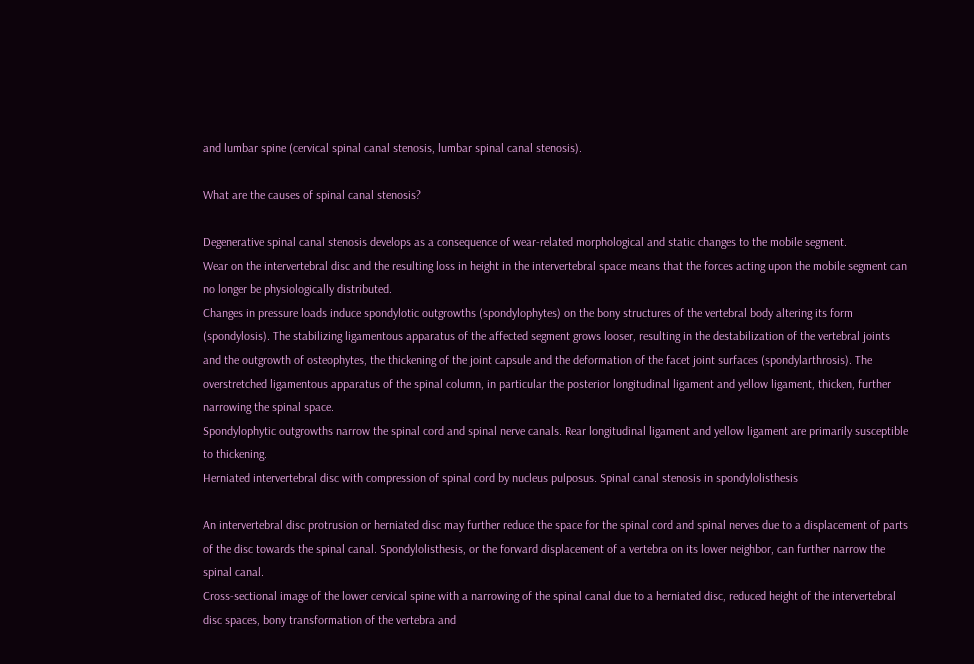and lumbar spine (cervical spinal canal stenosis, lumbar spinal canal stenosis).

What are the causes of spinal canal stenosis?

Degenerative spinal canal stenosis develops as a consequence of wear-related morphological and static changes to the mobile segment.
Wear on the intervertebral disc and the resulting loss in height in the intervertebral space means that the forces acting upon the mobile segment can no longer be physiologically distributed.
Changes in pressure loads induce spondylotic outgrowths (spondylophytes) on the bony structures of the vertebral body altering its form (spondylosis). The stabilizing ligamentous apparatus of the affected segment grows looser, resulting in the destabilization of the vertebral joints and the outgrowth of osteophytes, the thickening of the joint capsule and the deformation of the facet joint surfaces (spondylarthrosis). The overstretched ligamentous apparatus of the spinal column, in particular the posterior longitudinal ligament and yellow ligament, thicken, further narrowing the spinal space.
Spondylophytic outgrowths narrow the spinal cord and spinal nerve canals. Rear longitudinal ligament and yellow ligament are primarily susceptible to thickening.
Herniated intervertebral disc with compression of spinal cord by nucleus pulposus. Spinal canal stenosis in spondylolisthesis

An intervertebral disc protrusion or herniated disc may further reduce the space for the spinal cord and spinal nerves due to a displacement of parts of the disc towards the spinal canal. Spondylolisthesis, or the forward displacement of a vertebra on its lower neighbor, can further narrow the spinal canal.
Cross-sectional image of the lower cervical spine with a narrowing of the spinal canal due to a herniated disc, reduced height of the intervertebral disc spaces, bony transformation of the vertebra and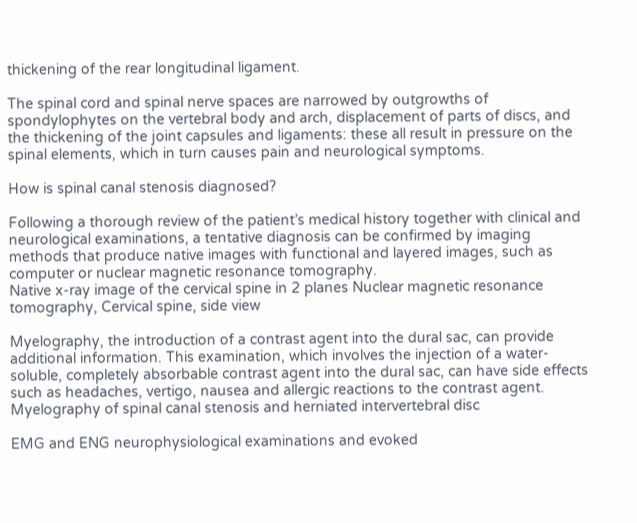thickening of the rear longitudinal ligament.

The spinal cord and spinal nerve spaces are narrowed by outgrowths of spondylophytes on the vertebral body and arch, displacement of parts of discs, and the thickening of the joint capsules and ligaments: these all result in pressure on the spinal elements, which in turn causes pain and neurological symptoms.

How is spinal canal stenosis diagnosed?

Following a thorough review of the patient’s medical history together with clinical and neurological examinations, a tentative diagnosis can be confirmed by imaging methods that produce native images with functional and layered images, such as computer or nuclear magnetic resonance tomography.
Native x-ray image of the cervical spine in 2 planes Nuclear magnetic resonance tomography, Cervical spine, side view

Myelography, the introduction of a contrast agent into the dural sac, can provide additional information. This examination, which involves the injection of a water-soluble, completely absorbable contrast agent into the dural sac, can have side effects such as headaches, vertigo, nausea and allergic reactions to the contrast agent.
Myelography of spinal canal stenosis and herniated intervertebral disc

EMG and ENG neurophysiological examinations and evoked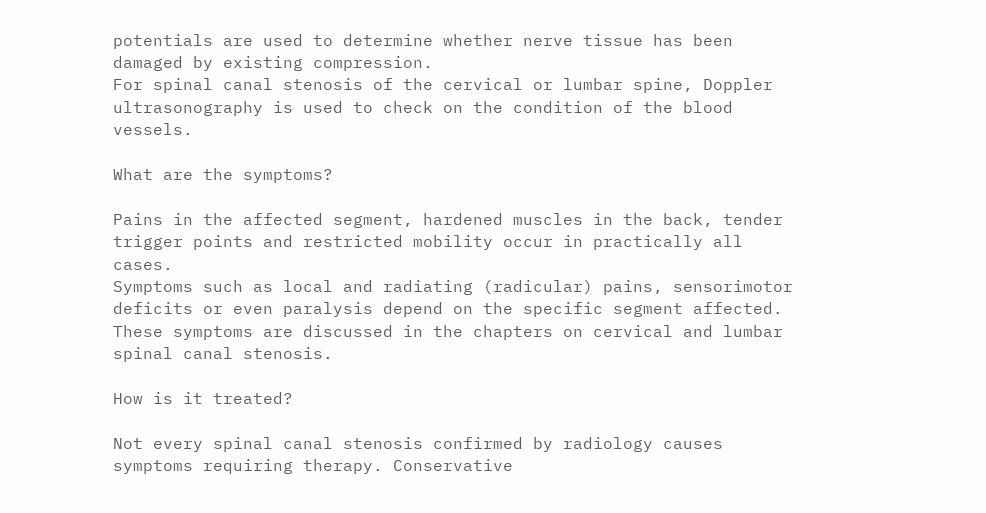potentials are used to determine whether nerve tissue has been damaged by existing compression.
For spinal canal stenosis of the cervical or lumbar spine, Doppler ultrasonography is used to check on the condition of the blood vessels.

What are the symptoms?

Pains in the affected segment, hardened muscles in the back, tender trigger points and restricted mobility occur in practically all cases.
Symptoms such as local and radiating (radicular) pains, sensorimotor deficits or even paralysis depend on the specific segment affected. These symptoms are discussed in the chapters on cervical and lumbar spinal canal stenosis.

How is it treated?

Not every spinal canal stenosis confirmed by radiology causes symptoms requiring therapy. Conservative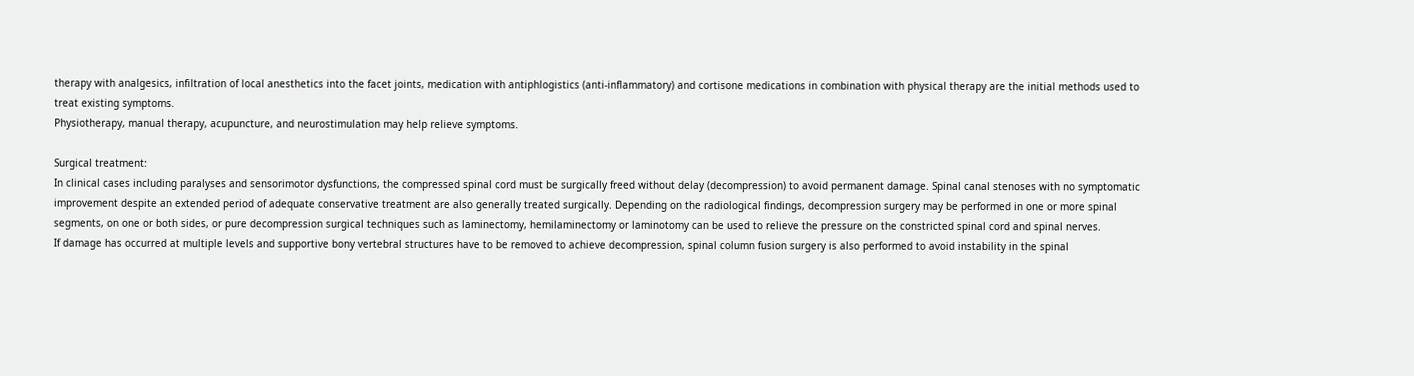therapy with analgesics, infiltration of local anesthetics into the facet joints, medication with antiphlogistics (anti-inflammatory) and cortisone medications in combination with physical therapy are the initial methods used to treat existing symptoms.
Physiotherapy, manual therapy, acupuncture, and neurostimulation may help relieve symptoms.

Surgical treatment:
In clinical cases including paralyses and sensorimotor dysfunctions, the compressed spinal cord must be surgically freed without delay (decompression) to avoid permanent damage. Spinal canal stenoses with no symptomatic improvement despite an extended period of adequate conservative treatment are also generally treated surgically. Depending on the radiological findings, decompression surgery may be performed in one or more spinal segments, on one or both sides, or pure decompression surgical techniques such as laminectomy, hemilaminectomy or laminotomy can be used to relieve the pressure on the constricted spinal cord and spinal nerves.
If damage has occurred at multiple levels and supportive bony vertebral structures have to be removed to achieve decompression, spinal column fusion surgery is also performed to avoid instability in the spinal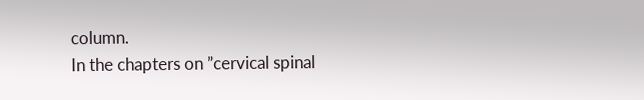column.
In the chapters on ”cervical spinal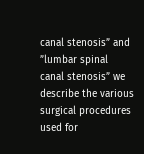canal stenosis” and ”lumbar spinal canal stenosis” we describe the various surgical procedures used for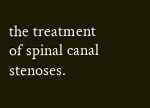the treatment of spinal canal stenoses.